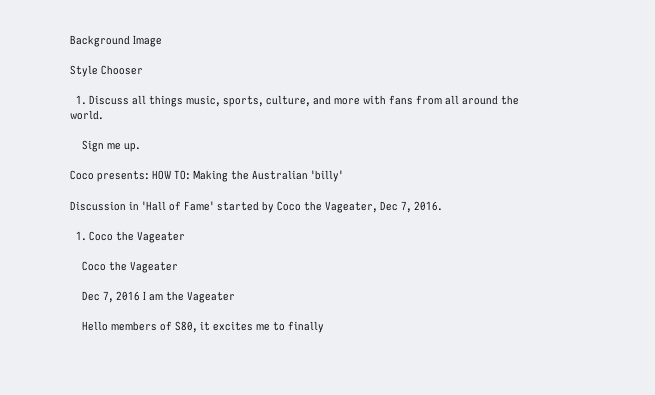Background Image

Style Chooser

  1. Discuss all things music, sports, culture, and more with fans from all around the world.

    Sign me up.

Coco presents: HOW TO: Making the Australian 'billy'

Discussion in 'Hall of Fame' started by Coco the Vageater, Dec 7, 2016.

  1. Coco the Vageater

    Coco the Vageater

    Dec 7, 2016 I am the Vageater

    Hello members of S80, it excites me to finally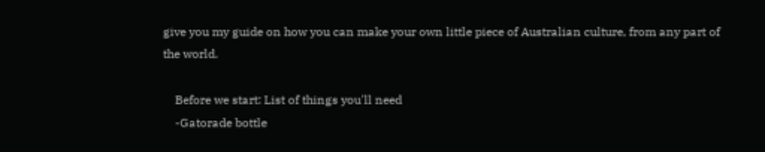give you my guide on how you can make your own little piece of Australian culture, from any part of the world.

    Before we start: List of things you'll need
    -Gatorade bottle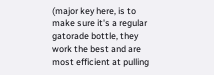(major key here, is to make sure it's a regular gatorade bottle, they work the best and are most efficient at pulling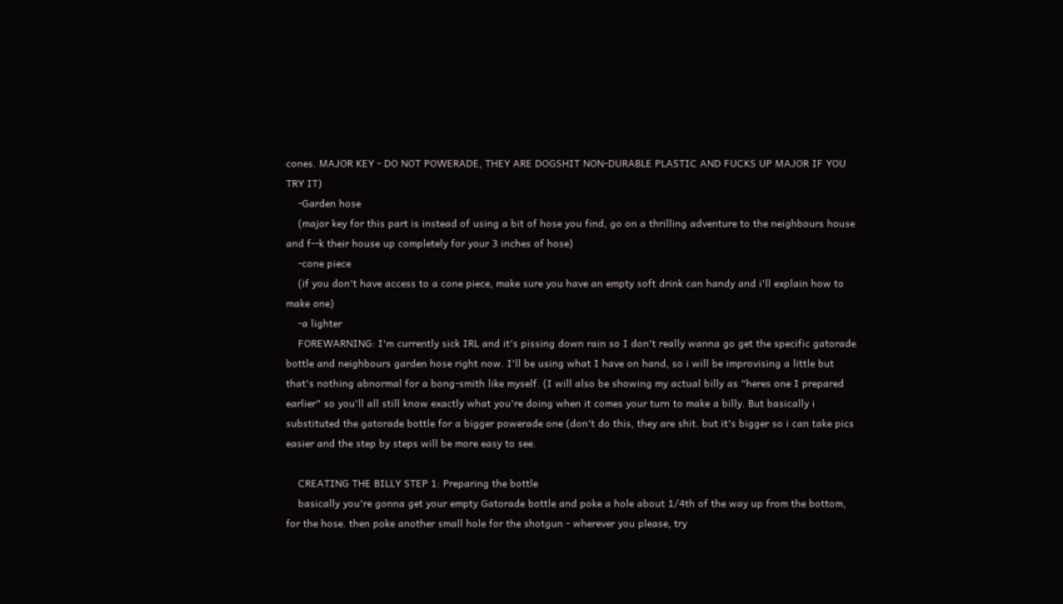cones. MAJOR KEY - DO NOT POWERADE, THEY ARE DOGSHIT NON-DURABLE PLASTIC AND FUCKS UP MAJOR IF YOU TRY IT)
    -Garden hose
    (major key for this part is instead of using a bit of hose you find, go on a thrilling adventure to the neighbours house and f--k their house up completely for your 3 inches of hose)
    -cone piece
    (if you don't have access to a cone piece, make sure you have an empty soft drink can handy and i'll explain how to make one)
    -a lighter
    FOREWARNING: I'm currently sick IRL and it's pissing down rain so I don't really wanna go get the specific gatorade bottle and neighbours garden hose right now. I'll be using what I have on hand, so i will be improvising a little but that's nothing abnormal for a bong-smith like myself. (I will also be showing my actual billy as "heres one I prepared earlier" so you'll all still know exactly what you're doing when it comes your turn to make a billy. But basically i substituted the gatorade bottle for a bigger powerade one (don't do this, they are shit. but it's bigger so i can take pics easier and the step by steps will be more easy to see.

    CREATING THE BILLY STEP 1: Preparing the bottle
    basically you're gonna get your empty Gatorade bottle and poke a hole about 1/4th of the way up from the bottom, for the hose. then poke another small hole for the shotgun - wherever you please, try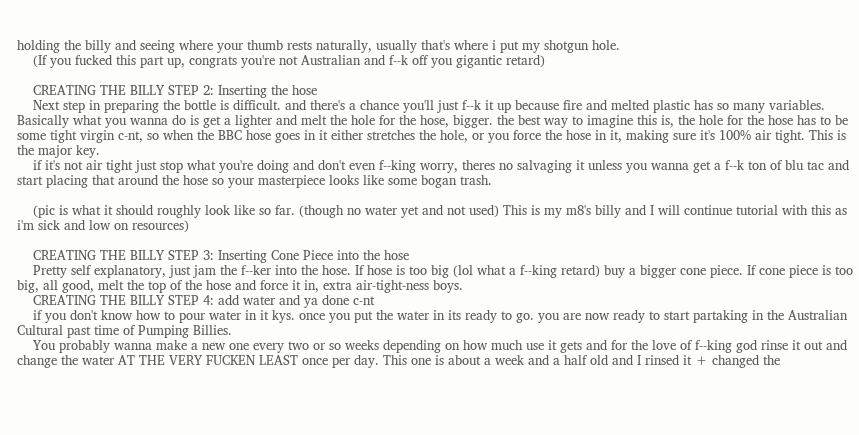holding the billy and seeing where your thumb rests naturally, usually that's where i put my shotgun hole.
    (If you fucked this part up, congrats you're not Australian and f--k off you gigantic retard)

    CREATING THE BILLY STEP 2: Inserting the hose
    Next step in preparing the bottle is difficult. and there's a chance you'll just f--k it up because fire and melted plastic has so many variables. Basically what you wanna do is get a lighter and melt the hole for the hose, bigger. the best way to imagine this is, the hole for the hose has to be some tight virgin c-nt, so when the BBC hose goes in it either stretches the hole, or you force the hose in it, making sure it's 100% air tight. This is the major key.
    if it's not air tight just stop what you're doing and don't even f--king worry, theres no salvaging it unless you wanna get a f--k ton of blu tac and start placing that around the hose so your masterpiece looks like some bogan trash.

    (pic is what it should roughly look like so far. (though no water yet and not used) This is my m8's billy and I will continue tutorial with this as i'm sick and low on resources)

    CREATING THE BILLY STEP 3: Inserting Cone Piece into the hose
    Pretty self explanatory, just jam the f--ker into the hose. If hose is too big (lol what a f--king retard) buy a bigger cone piece. If cone piece is too big, all good, melt the top of the hose and force it in, extra air-tight-ness boys.
    CREATING THE BILLY STEP 4: add water and ya done c-nt
    if you don't know how to pour water in it kys. once you put the water in its ready to go. you are now ready to start partaking in the Australian Cultural past time of Pumping Billies.
    You probably wanna make a new one every two or so weeks depending on how much use it gets and for the love of f--king god rinse it out and change the water AT THE VERY FUCKEN LEAST once per day. This one is about a week and a half old and I rinsed it + changed the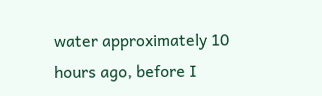water approximately 10 hours ago, before I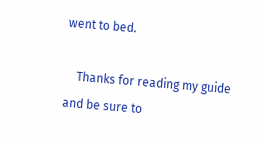went to bed.

    Thanks for reading my guide and be sure to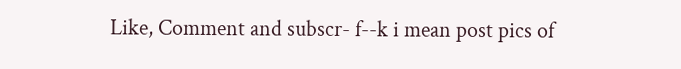Like, Comment and subscr- f--k i mean post pics of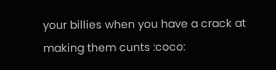your billies when you have a crack at making them cunts :coco: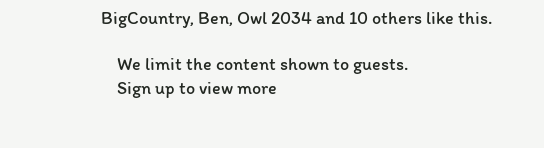BigCountry, Ben, Owl 2034 and 10 others like this.

    We limit the content shown to guests.
    Sign up to view more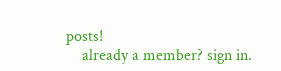posts!
    already a member? sign in.